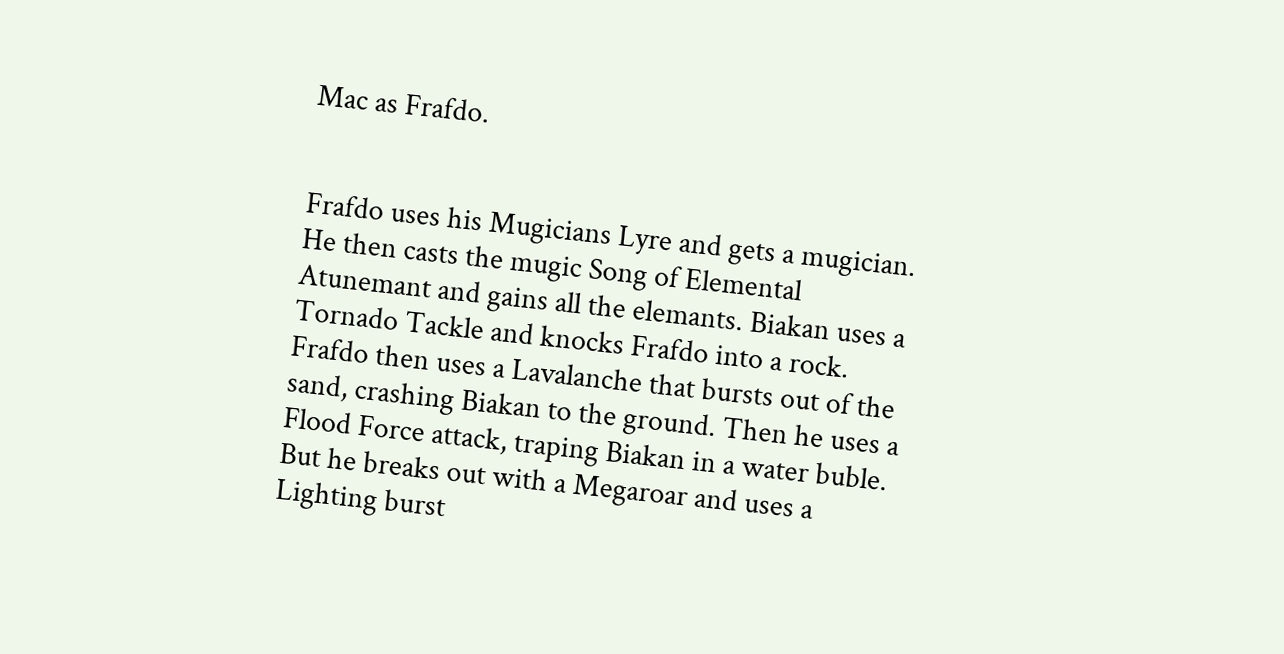Mac as Frafdo.


Frafdo uses his Mugicians Lyre and gets a mugician. He then casts the mugic Song of Elemental Atunemant and gains all the elemants. Biakan uses a Tornado Tackle and knocks Frafdo into a rock. Frafdo then uses a Lavalanche that bursts out of the sand, crashing Biakan to the ground. Then he uses a Flood Force attack, traping Biakan in a water buble. But he breaks out with a Megaroar and uses a Lighting burst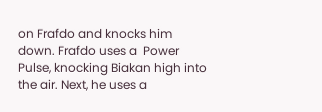on Frafdo and knocks him down. Frafdo uses a  Power Pulse, knocking Biakan high into the air. Next, he uses a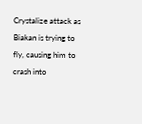Crystalize attack as Biakan is trying to fly, causing him to crash into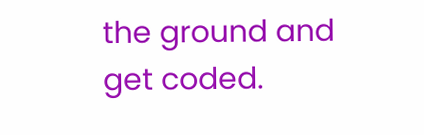the ground and get coded.